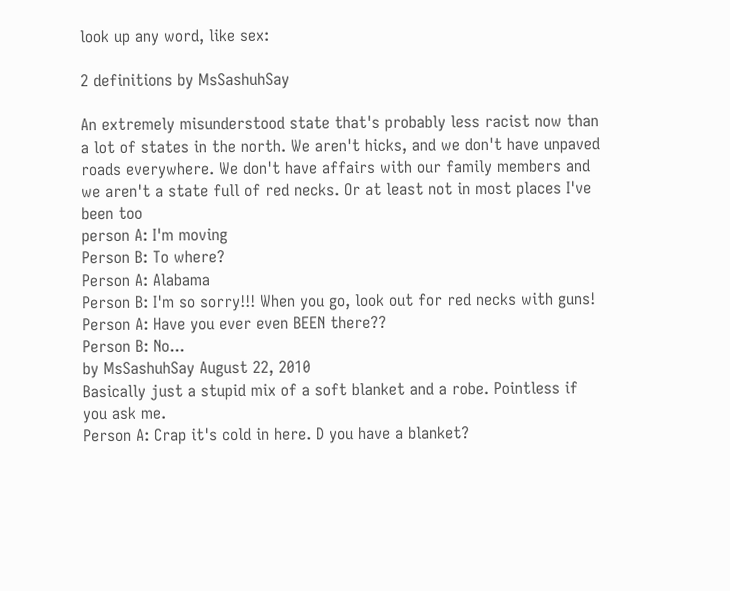look up any word, like sex:

2 definitions by MsSashuhSay

An extremely misunderstood state that's probably less racist now than a lot of states in the north. We aren't hicks, and we don't have unpaved roads everywhere. We don't have affairs with our family members and we aren't a state full of red necks. Or at least not in most places I've been too
person A: I'm moving
Person B: To where?
Person A: Alabama
Person B: I'm so sorry!!! When you go, look out for red necks with guns!
Person A: Have you ever even BEEN there??
Person B: No...
by MsSashuhSay August 22, 2010
Basically just a stupid mix of a soft blanket and a robe. Pointless if you ask me.
Person A: Crap it's cold in here. D you have a blanket?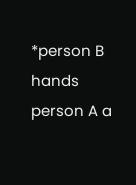*person B hands person A a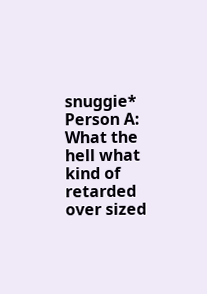snuggie*
Person A: What the hell what kind of retarded over sized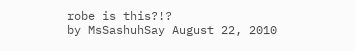robe is this?!?
by MsSashuhSay August 22, 2010